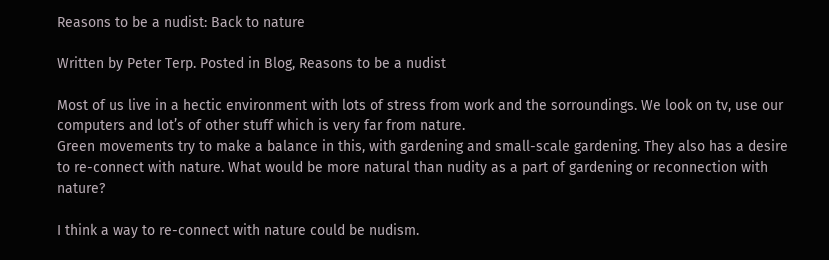Reasons to be a nudist: Back to nature

Written by Peter Terp. Posted in Blog, Reasons to be a nudist

Most of us live in a hectic environment with lots of stress from work and the sorroundings. We look on tv, use our computers and lot’s of other stuff which is very far from nature.
Green movements try to make a balance in this, with gardening and small-scale gardening. They also has a desire to re-connect with nature. What would be more natural than nudity as a part of gardening or reconnection with nature?

I think a way to re-connect with nature could be nudism.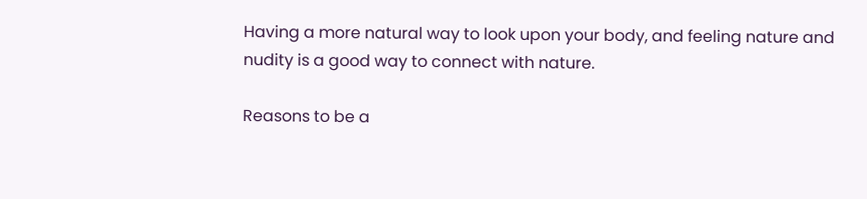Having a more natural way to look upon your body, and feeling nature and nudity is a good way to connect with nature.

Reasons to be a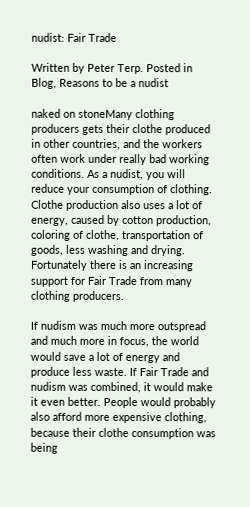nudist: Fair Trade

Written by Peter Terp. Posted in Blog, Reasons to be a nudist

naked on stoneMany clothing producers gets their clothe produced in other countries, and the workers often work under really bad working conditions. As a nudist, you will reduce your consumption of clothing. Clothe production also uses a lot of energy, caused by cotton production, coloring of clothe, transportation of goods, less washing and drying. Fortunately there is an increasing support for Fair Trade from many clothing producers.

If nudism was much more outspread and much more in focus, the world would save a lot of energy and produce less waste. If Fair Trade and nudism was combined, it would make it even better. People would probably also afford more expensive clothing, because their clothe consumption was being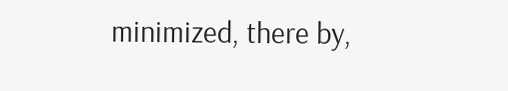minimized, there by,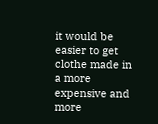it would be easier to get clothe made in a more expensive and more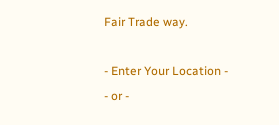Fair Trade way.

- Enter Your Location -
- or -